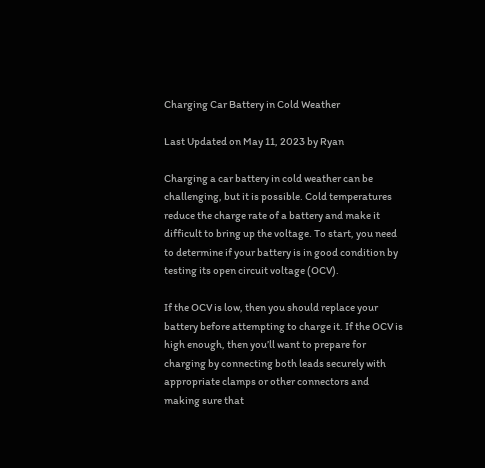Charging Car Battery in Cold Weather

Last Updated on May 11, 2023 by Ryan

Charging a car battery in cold weather can be challenging, but it is possible. Cold temperatures reduce the charge rate of a battery and make it difficult to bring up the voltage. To start, you need to determine if your battery is in good condition by testing its open circuit voltage (OCV).

If the OCV is low, then you should replace your battery before attempting to charge it. If the OCV is high enough, then you’ll want to prepare for charging by connecting both leads securely with appropriate clamps or other connectors and making sure that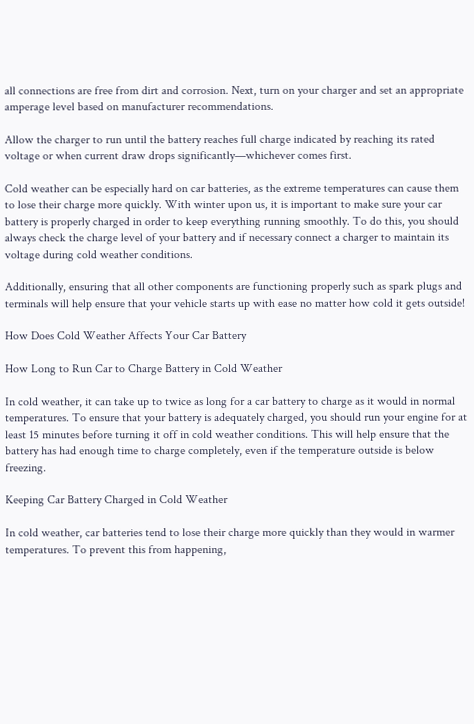all connections are free from dirt and corrosion. Next, turn on your charger and set an appropriate amperage level based on manufacturer recommendations.

Allow the charger to run until the battery reaches full charge indicated by reaching its rated voltage or when current draw drops significantly—whichever comes first.

Cold weather can be especially hard on car batteries, as the extreme temperatures can cause them to lose their charge more quickly. With winter upon us, it is important to make sure your car battery is properly charged in order to keep everything running smoothly. To do this, you should always check the charge level of your battery and if necessary connect a charger to maintain its voltage during cold weather conditions.

Additionally, ensuring that all other components are functioning properly such as spark plugs and terminals will help ensure that your vehicle starts up with ease no matter how cold it gets outside!

How Does Cold Weather Affects Your Car Battery

How Long to Run Car to Charge Battery in Cold Weather

In cold weather, it can take up to twice as long for a car battery to charge as it would in normal temperatures. To ensure that your battery is adequately charged, you should run your engine for at least 15 minutes before turning it off in cold weather conditions. This will help ensure that the battery has had enough time to charge completely, even if the temperature outside is below freezing.

Keeping Car Battery Charged in Cold Weather

In cold weather, car batteries tend to lose their charge more quickly than they would in warmer temperatures. To prevent this from happening,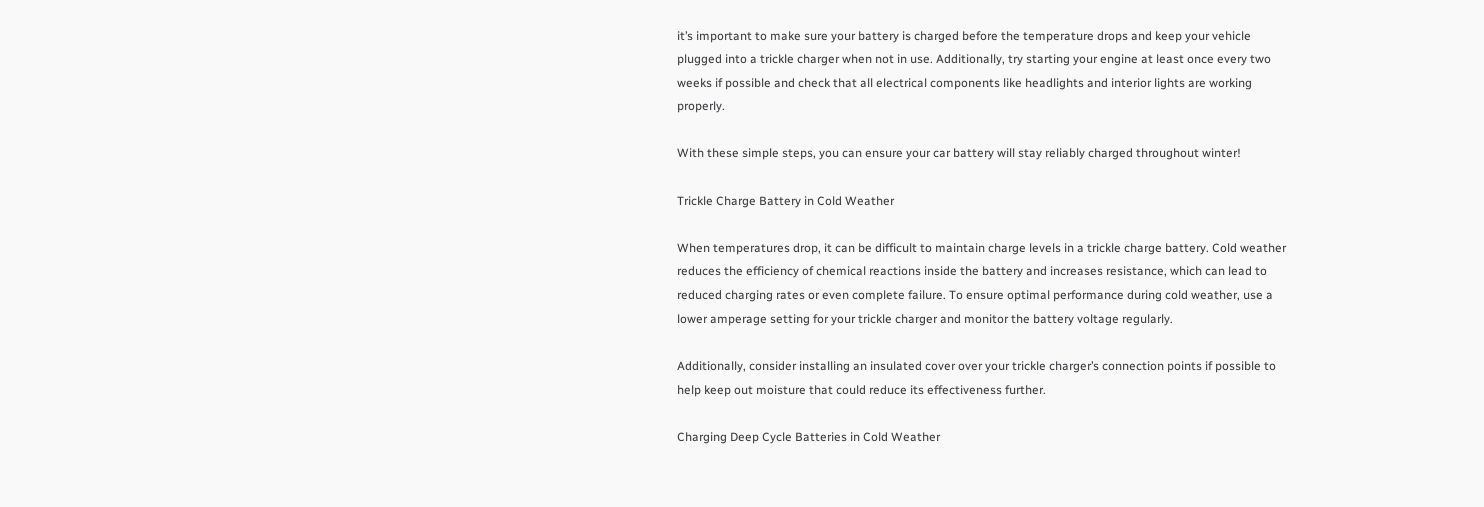it’s important to make sure your battery is charged before the temperature drops and keep your vehicle plugged into a trickle charger when not in use. Additionally, try starting your engine at least once every two weeks if possible and check that all electrical components like headlights and interior lights are working properly.

With these simple steps, you can ensure your car battery will stay reliably charged throughout winter!

Trickle Charge Battery in Cold Weather

When temperatures drop, it can be difficult to maintain charge levels in a trickle charge battery. Cold weather reduces the efficiency of chemical reactions inside the battery and increases resistance, which can lead to reduced charging rates or even complete failure. To ensure optimal performance during cold weather, use a lower amperage setting for your trickle charger and monitor the battery voltage regularly.

Additionally, consider installing an insulated cover over your trickle charger’s connection points if possible to help keep out moisture that could reduce its effectiveness further.

Charging Deep Cycle Batteries in Cold Weather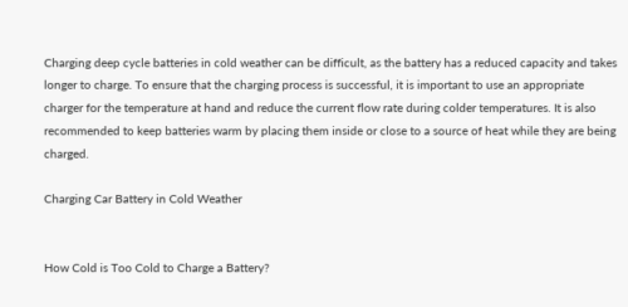Charging deep cycle batteries in cold weather can be difficult, as the battery has a reduced capacity and takes longer to charge. To ensure that the charging process is successful, it is important to use an appropriate charger for the temperature at hand and reduce the current flow rate during colder temperatures. It is also recommended to keep batteries warm by placing them inside or close to a source of heat while they are being charged.

Charging Car Battery in Cold Weather


How Cold is Too Cold to Charge a Battery?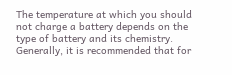The temperature at which you should not charge a battery depends on the type of battery and its chemistry. Generally, it is recommended that for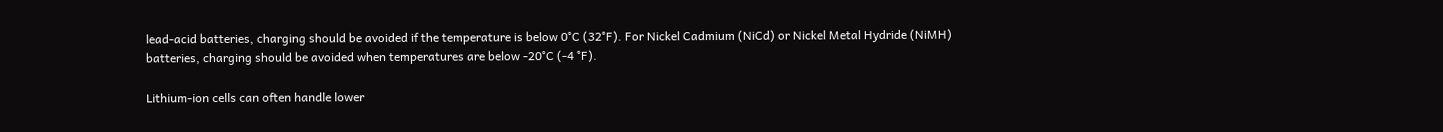lead-acid batteries, charging should be avoided if the temperature is below 0°C (32°F). For Nickel Cadmium (NiCd) or Nickel Metal Hydride (NiMH) batteries, charging should be avoided when temperatures are below -20°C (-4 °F).

Lithium-ion cells can often handle lower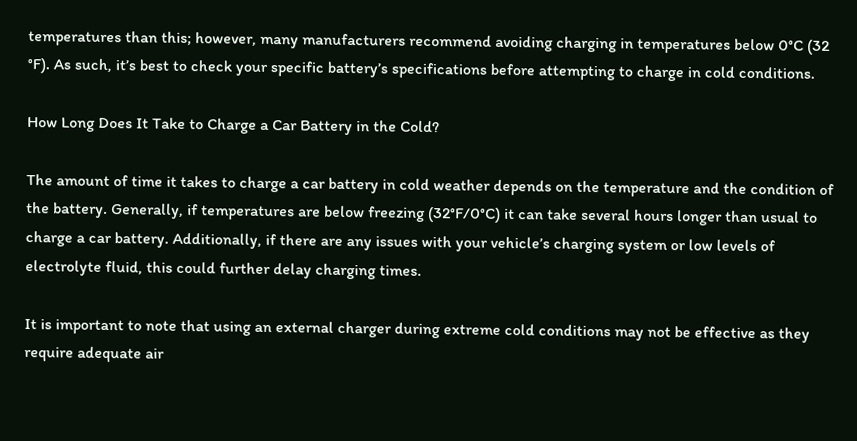temperatures than this; however, many manufacturers recommend avoiding charging in temperatures below 0°C (32 °F). As such, it’s best to check your specific battery’s specifications before attempting to charge in cold conditions.

How Long Does It Take to Charge a Car Battery in the Cold?

The amount of time it takes to charge a car battery in cold weather depends on the temperature and the condition of the battery. Generally, if temperatures are below freezing (32°F/0°C) it can take several hours longer than usual to charge a car battery. Additionally, if there are any issues with your vehicle’s charging system or low levels of electrolyte fluid, this could further delay charging times.

It is important to note that using an external charger during extreme cold conditions may not be effective as they require adequate air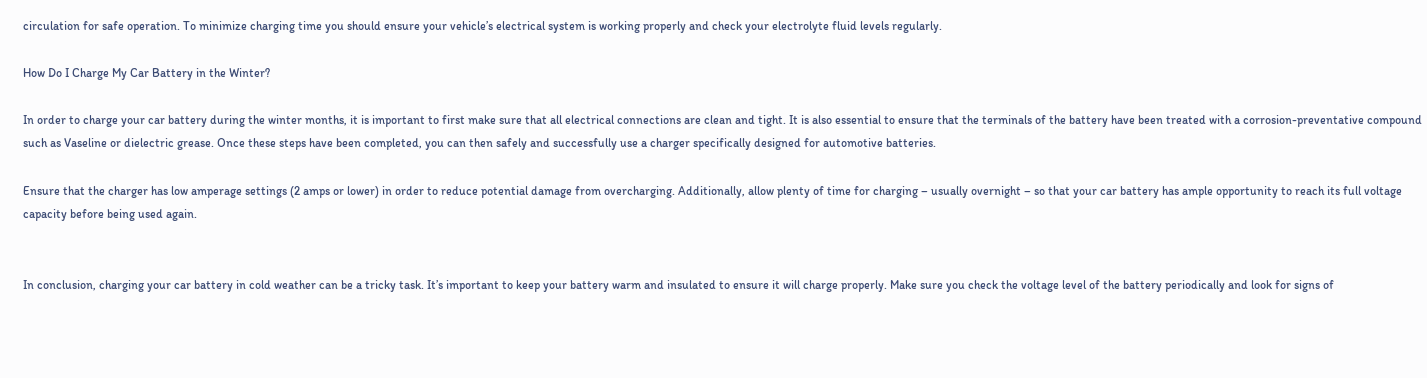circulation for safe operation. To minimize charging time you should ensure your vehicle’s electrical system is working properly and check your electrolyte fluid levels regularly.

How Do I Charge My Car Battery in the Winter?

In order to charge your car battery during the winter months, it is important to first make sure that all electrical connections are clean and tight. It is also essential to ensure that the terminals of the battery have been treated with a corrosion-preventative compound such as Vaseline or dielectric grease. Once these steps have been completed, you can then safely and successfully use a charger specifically designed for automotive batteries.

Ensure that the charger has low amperage settings (2 amps or lower) in order to reduce potential damage from overcharging. Additionally, allow plenty of time for charging – usually overnight – so that your car battery has ample opportunity to reach its full voltage capacity before being used again.


In conclusion, charging your car battery in cold weather can be a tricky task. It’s important to keep your battery warm and insulated to ensure it will charge properly. Make sure you check the voltage level of the battery periodically and look for signs of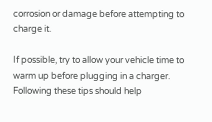corrosion or damage before attempting to charge it.

If possible, try to allow your vehicle time to warm up before plugging in a charger. Following these tips should help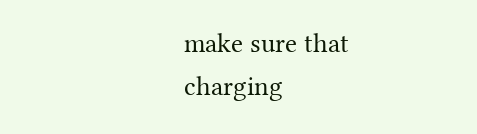make sure that charging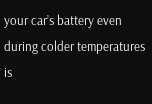your car’s battery even during colder temperatures is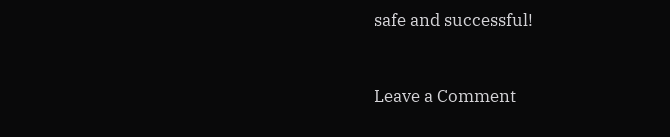safe and successful!


Leave a Comment